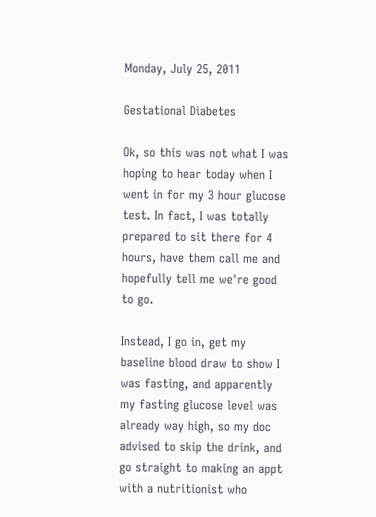Monday, July 25, 2011

Gestational Diabetes

Ok, so this was not what I was hoping to hear today when I went in for my 3 hour glucose test. In fact, I was totally prepared to sit there for 4 hours, have them call me and hopefully tell me we're good to go.

Instead, I go in, get my baseline blood draw to show I was fasting, and apparently my fasting glucose level was already way high, so my doc advised to skip the drink, and go straight to making an appt with a nutritionist who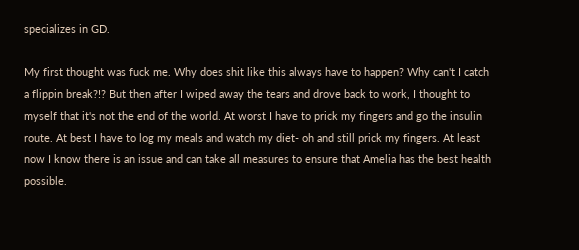specializes in GD.

My first thought was fuck me. Why does shit like this always have to happen? Why can't I catch a flippin break?!? But then after I wiped away the tears and drove back to work, I thought to myself that it's not the end of the world. At worst I have to prick my fingers and go the insulin route. At best I have to log my meals and watch my diet- oh and still prick my fingers. At least now I know there is an issue and can take all measures to ensure that Amelia has the best health possible.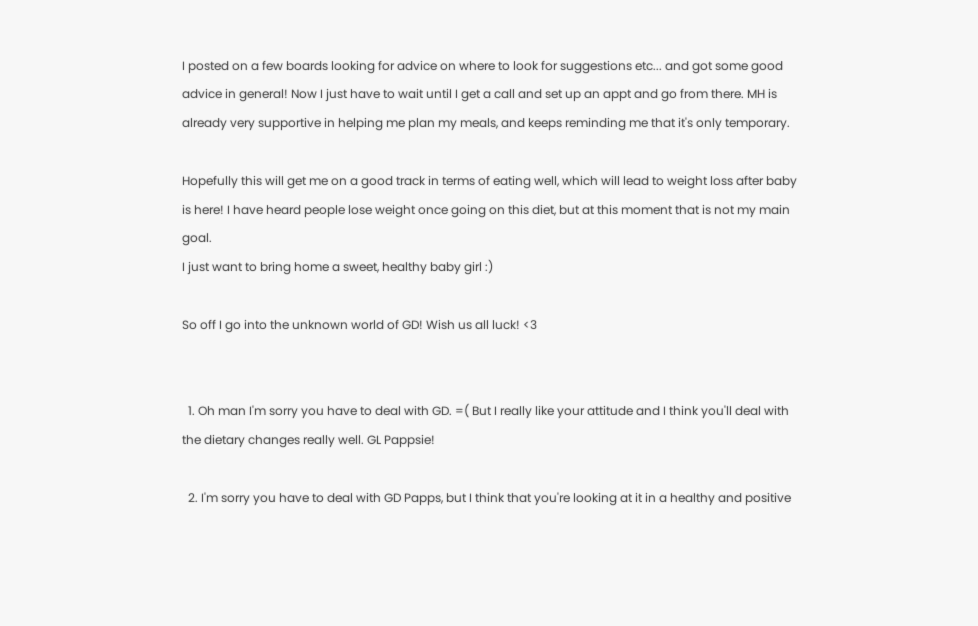I posted on a few boards looking for advice on where to look for suggestions etc... and got some good advice in general! Now I just have to wait until I get a call and set up an appt and go from there. MH is already very supportive in helping me plan my meals, and keeps reminding me that it's only temporary.

Hopefully this will get me on a good track in terms of eating well, which will lead to weight loss after baby is here! I have heard people lose weight once going on this diet, but at this moment that is not my main goal.
I just want to bring home a sweet, healthy baby girl :)

So off I go into the unknown world of GD! Wish us all luck! <3


  1. Oh man I'm sorry you have to deal with GD. =( But I really like your attitude and I think you'll deal with the dietary changes really well. GL Pappsie!

  2. I'm sorry you have to deal with GD Papps, but I think that you're looking at it in a healthy and positive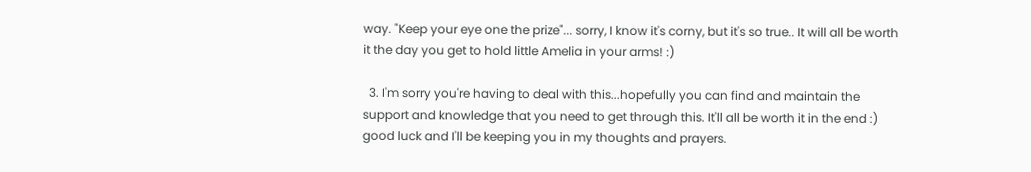way. "Keep your eye one the prize"... sorry, I know it's corny, but it's so true.. It will all be worth it the day you get to hold little Amelia in your arms! :)

  3. I'm sorry you're having to deal with this...hopefully you can find and maintain the support and knowledge that you need to get through this. It'll all be worth it in the end :) good luck and I'll be keeping you in my thoughts and prayers.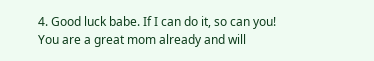4. Good luck babe. If I can do it, so can you! You are a great mom already and will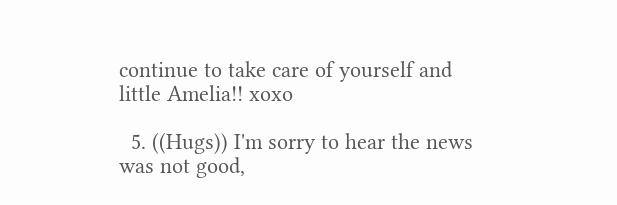continue to take care of yourself and little Amelia!! xoxo

  5. ((Hugs)) I'm sorry to hear the news was not good,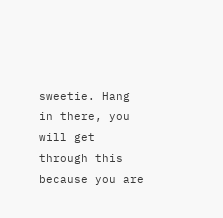sweetie. Hang in there, you will get through this because you are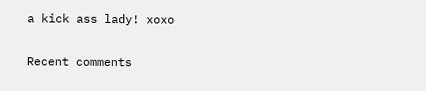a kick ass lady! xoxo


Recent comments